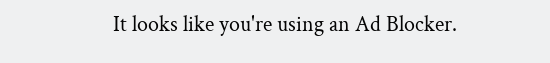It looks like you're using an Ad Blocker.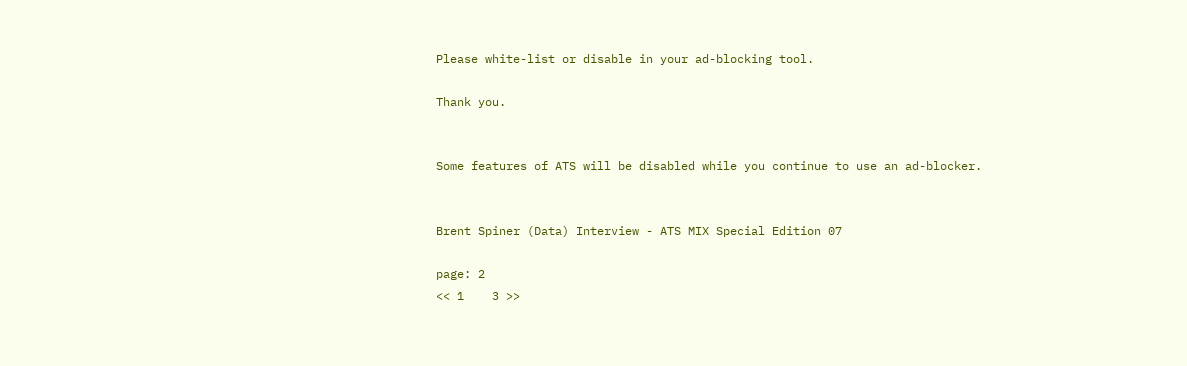Please white-list or disable in your ad-blocking tool.

Thank you.


Some features of ATS will be disabled while you continue to use an ad-blocker.


Brent Spiner (Data) Interview - ATS MIX Special Edition 07

page: 2
<< 1    3 >>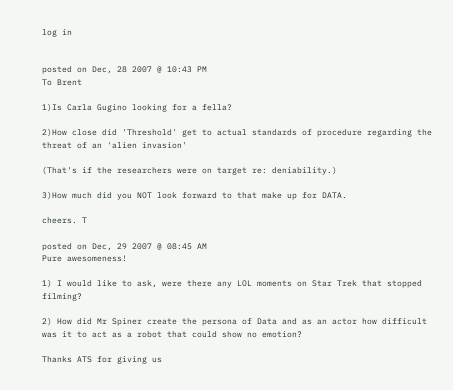log in


posted on Dec, 28 2007 @ 10:43 PM
To Brent

1)Is Carla Gugino looking for a fella?

2)How close did 'Threshold' get to actual standards of procedure regarding the threat of an 'alien invasion'

(That's if the researchers were on target re: deniability.)

3)How much did you NOT look forward to that make up for DATA.

cheers. T

posted on Dec, 29 2007 @ 08:45 AM
Pure awesomeness!

1) I would like to ask, were there any LOL moments on Star Trek that stopped filming?

2) How did Mr Spiner create the persona of Data and as an actor how difficult was it to act as a robot that could show no emotion?

Thanks ATS for giving us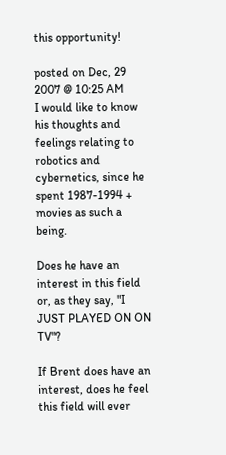this opportunity!

posted on Dec, 29 2007 @ 10:25 AM
I would like to know his thoughts and feelings relating to robotics and cybernetics, since he spent 1987-1994 + movies as such a being.

Does he have an interest in this field or, as they say, "I JUST PLAYED ON ON TV"?

If Brent does have an interest, does he feel this field will ever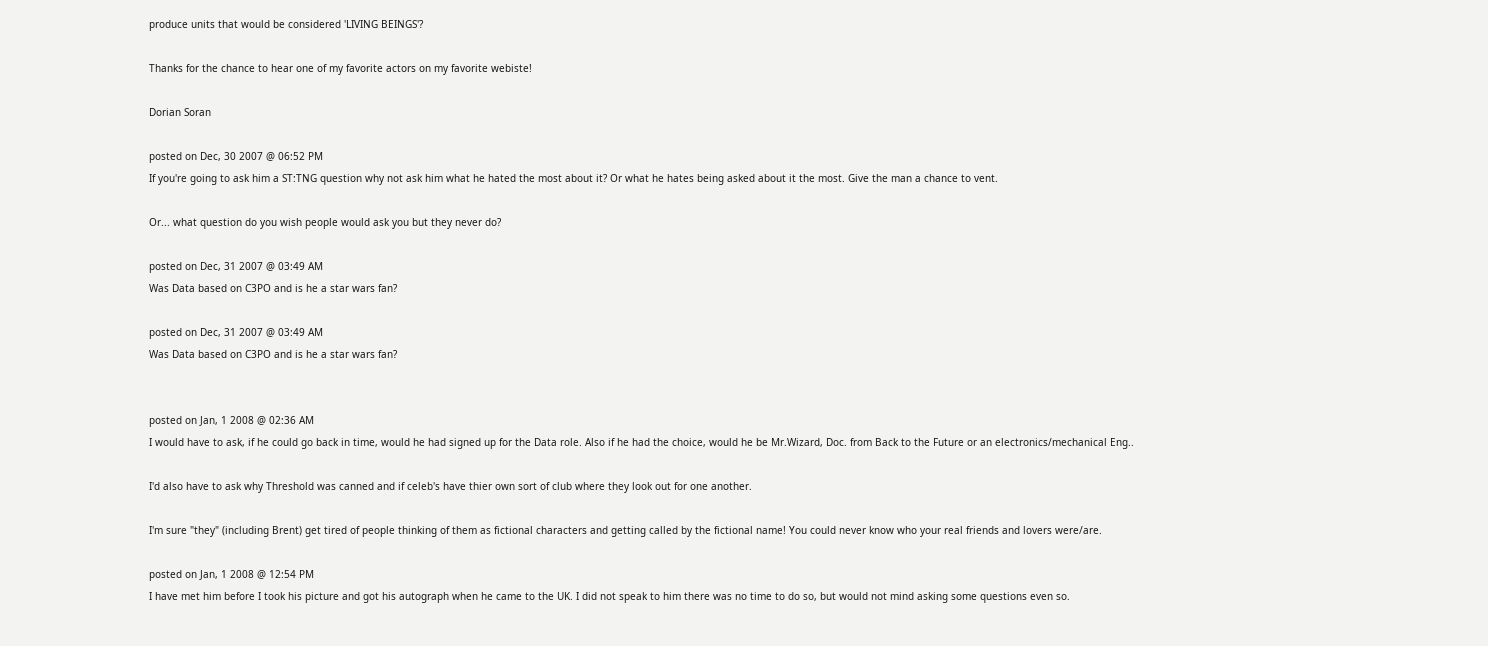produce units that would be considered 'LIVING BEINGS'?

Thanks for the chance to hear one of my favorite actors on my favorite webiste!

Dorian Soran

posted on Dec, 30 2007 @ 06:52 PM
If you're going to ask him a ST:TNG question why not ask him what he hated the most about it? Or what he hates being asked about it the most. Give the man a chance to vent.

Or... what question do you wish people would ask you but they never do?

posted on Dec, 31 2007 @ 03:49 AM
Was Data based on C3PO and is he a star wars fan?

posted on Dec, 31 2007 @ 03:49 AM
Was Data based on C3PO and is he a star wars fan?


posted on Jan, 1 2008 @ 02:36 AM
I would have to ask, if he could go back in time, would he had signed up for the Data role. Also if he had the choice, would he be Mr.Wizard, Doc. from Back to the Future or an electronics/mechanical Eng..

I'd also have to ask why Threshold was canned and if celeb's have thier own sort of club where they look out for one another.

I'm sure "they" (including Brent) get tired of people thinking of them as fictional characters and getting called by the fictional name! You could never know who your real friends and lovers were/are.

posted on Jan, 1 2008 @ 12:54 PM
I have met him before I took his picture and got his autograph when he came to the UK. I did not speak to him there was no time to do so, but would not mind asking some questions even so.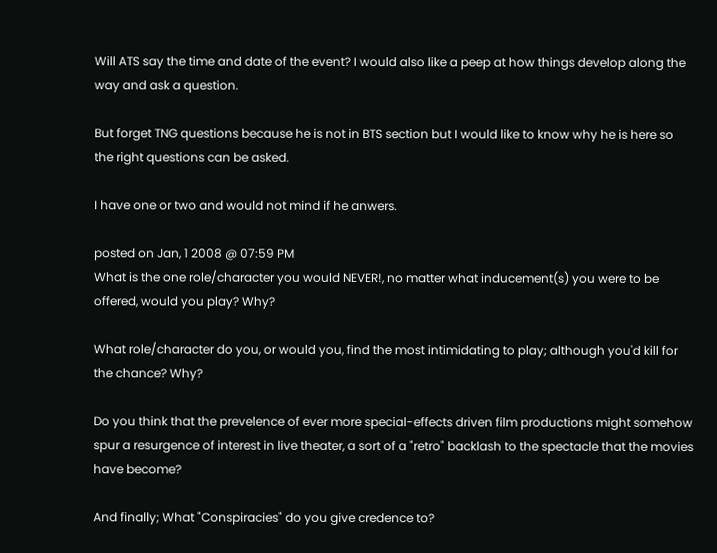Will ATS say the time and date of the event? I would also like a peep at how things develop along the way and ask a question.

But forget TNG questions because he is not in BTS section but I would like to know why he is here so the right questions can be asked.

I have one or two and would not mind if he anwers.

posted on Jan, 1 2008 @ 07:59 PM
What is the one role/character you would NEVER!, no matter what inducement(s) you were to be offered, would you play? Why?

What role/character do you, or would you, find the most intimidating to play; although you'd kill for the chance? Why?

Do you think that the prevelence of ever more special-effects driven film productions might somehow spur a resurgence of interest in live theater, a sort of a "retro" backlash to the spectacle that the movies have become?

And finally; What "Conspiracies" do you give credence to?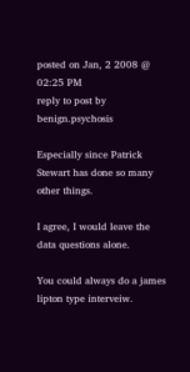posted on Jan, 2 2008 @ 02:25 PM
reply to post by benign.psychosis

Especially since Patrick Stewart has done so many other things.

I agree, I would leave the data questions alone.

You could always do a james lipton type interveiw.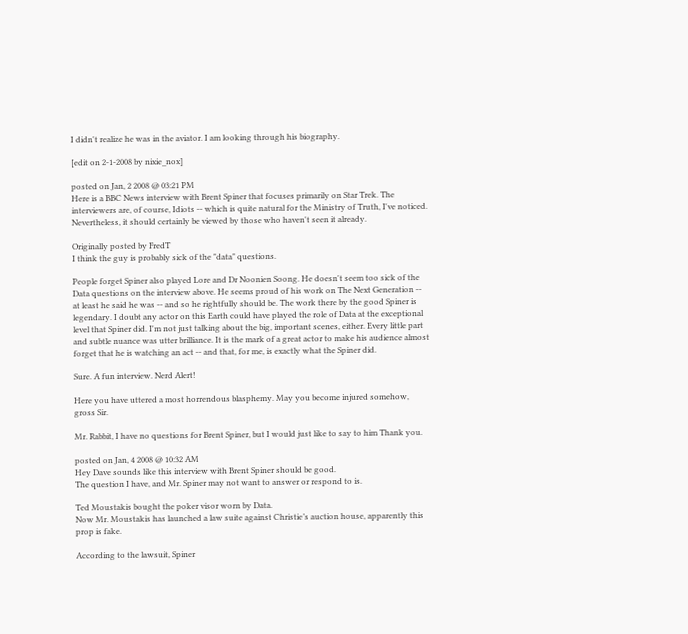I didn't realize he was in the aviator. I am looking through his biography.

[edit on 2-1-2008 by nixie_nox]

posted on Jan, 2 2008 @ 03:21 PM
Here is a BBC News interview with Brent Spiner that focuses primarily on Star Trek. The interviewers are, of course, Idiots -- which is quite natural for the Ministry of Truth, I've noticed. Nevertheless, it should certainly be viewed by those who haven't seen it already.

Originally posted by FredT
I think the guy is probably sick of the "data" questions.

People forget Spiner also played Lore and Dr Noonien Soong. He doesn't seem too sick of the Data questions on the interview above. He seems proud of his work on The Next Generation -- at least he said he was -- and so he rightfully should be. The work there by the good Spiner is legendary. I doubt any actor on this Earth could have played the role of Data at the exceptional level that Spiner did. I'm not just talking about the big, important scenes, either. Every little part and subtle nuance was utter brilliance. It is the mark of a great actor to make his audience almost forget that he is watching an act -- and that, for me, is exactly what the Spiner did.

Sure. A fun interview. Nerd Alert!

Here you have uttered a most horrendous blasphemy. May you become injured somehow, gross Sir.

Mr. Rabbit, I have no questions for Brent Spiner, but I would just like to say to him Thank you.

posted on Jan, 4 2008 @ 10:32 AM
Hey Dave sounds like this interview with Brent Spiner should be good.
The question I have, and Mr. Spiner may not want to answer or respond to is.

Ted Moustakis bought the poker visor worn by Data.
Now Mr. Moustakis has launched a law suite against Christie’s auction house, apparently this prop is fake.

According to the lawsuit, Spiner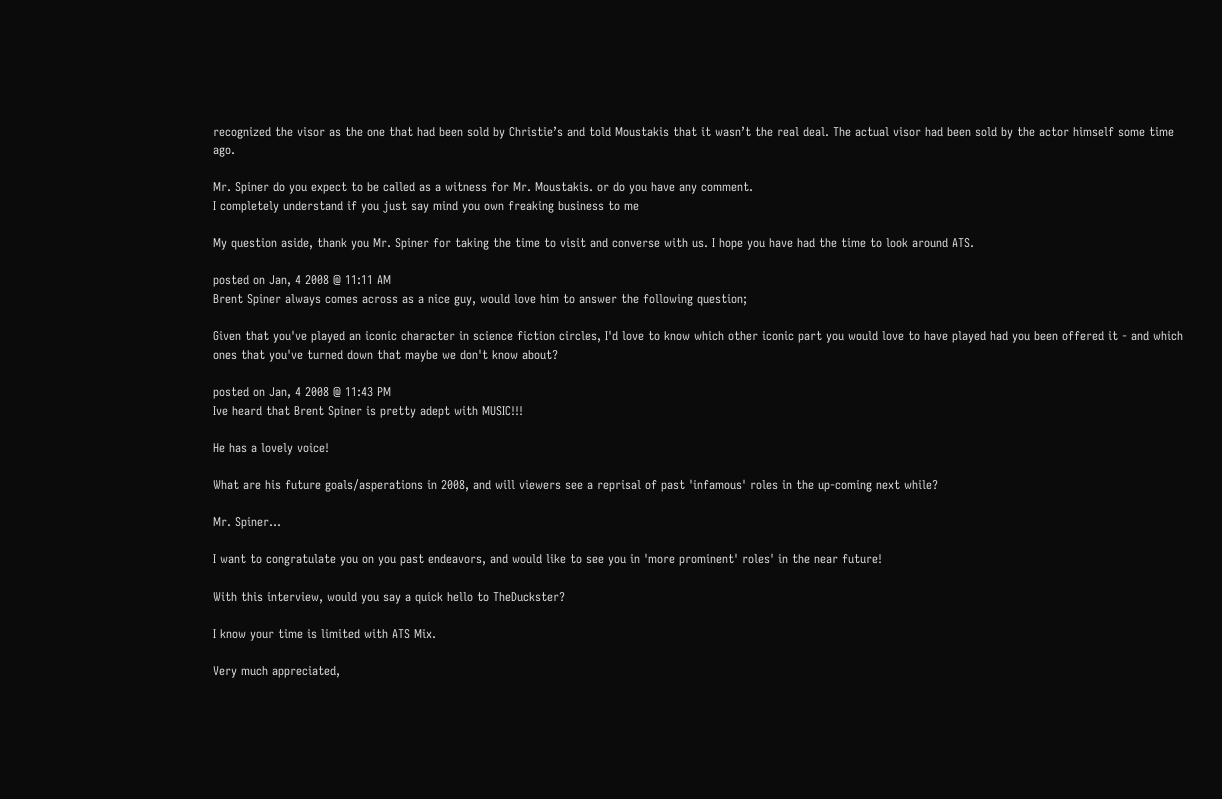recognized the visor as the one that had been sold by Christie’s and told Moustakis that it wasn’t the real deal. The actual visor had been sold by the actor himself some time ago.

Mr. Spiner do you expect to be called as a witness for Mr. Moustakis. or do you have any comment.
I completely understand if you just say mind you own freaking business to me

My question aside, thank you Mr. Spiner for taking the time to visit and converse with us. I hope you have had the time to look around ATS.

posted on Jan, 4 2008 @ 11:11 AM
Brent Spiner always comes across as a nice guy, would love him to answer the following question;

Given that you've played an iconic character in science fiction circles, I'd love to know which other iconic part you would love to have played had you been offered it - and which ones that you've turned down that maybe we don't know about?

posted on Jan, 4 2008 @ 11:43 PM
Ive heard that Brent Spiner is pretty adept with MUSIC!!!

He has a lovely voice!

What are his future goals/asperations in 2008, and will viewers see a reprisal of past 'infamous' roles in the up-coming next while?

Mr. Spiner...

I want to congratulate you on you past endeavors, and would like to see you in 'more prominent' roles' in the near future!

With this interview, would you say a quick hello to TheDuckster?

I know your time is limited with ATS Mix.

Very much appreciated,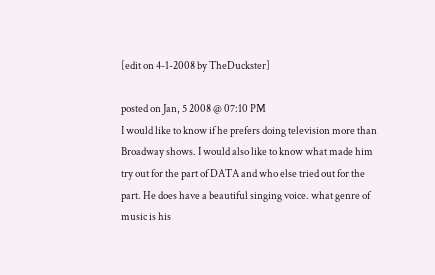[edit on 4-1-2008 by TheDuckster]

posted on Jan, 5 2008 @ 07:10 PM
I would like to know if he prefers doing television more than Broadway shows. I would also like to know what made him try out for the part of DATA and who else tried out for the part. He does have a beautiful singing voice. what genre of music is his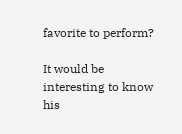favorite to perform?

It would be interesting to know his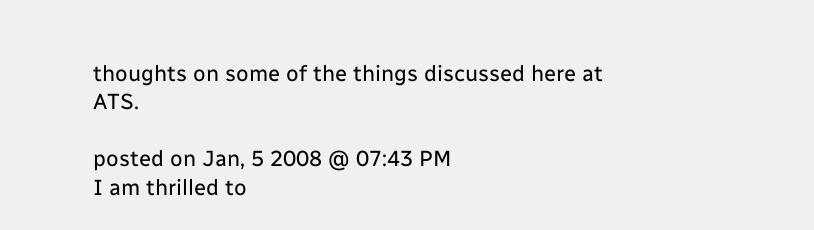thoughts on some of the things discussed here at ATS.

posted on Jan, 5 2008 @ 07:43 PM
I am thrilled to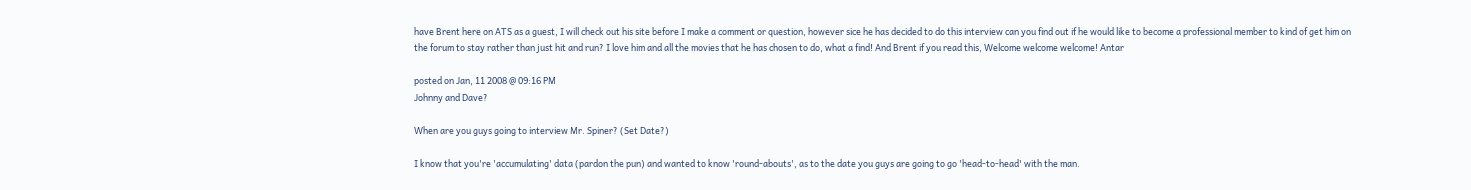have Brent here on ATS as a guest, I will check out his site before I make a comment or question, however sice he has decided to do this interview can you find out if he would like to become a professional member to kind of get him on the forum to stay rather than just hit and run? I love him and all the movies that he has chosen to do, what a find! And Brent if you read this, Welcome welcome welcome! Antar

posted on Jan, 11 2008 @ 09:16 PM
Johnny and Dave?

When are you guys going to interview Mr. Spiner? (Set Date?)

I know that you're 'accumulating' data (pardon the pun) and wanted to know 'round-abouts', as to the date you guys are going to go 'head-to-head' with the man.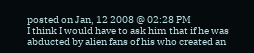posted on Jan, 12 2008 @ 02:28 PM
I think I would have to ask him that if he was abducted by alien fans of his who created an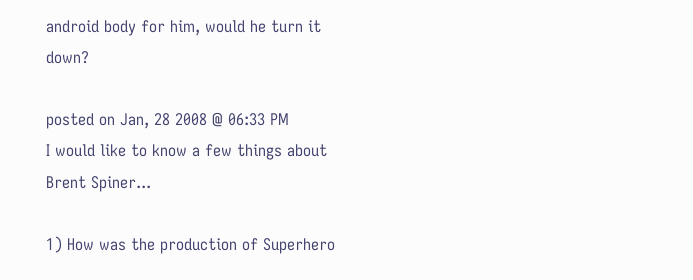android body for him, would he turn it down?

posted on Jan, 28 2008 @ 06:33 PM
I would like to know a few things about Brent Spiner...

1) How was the production of Superhero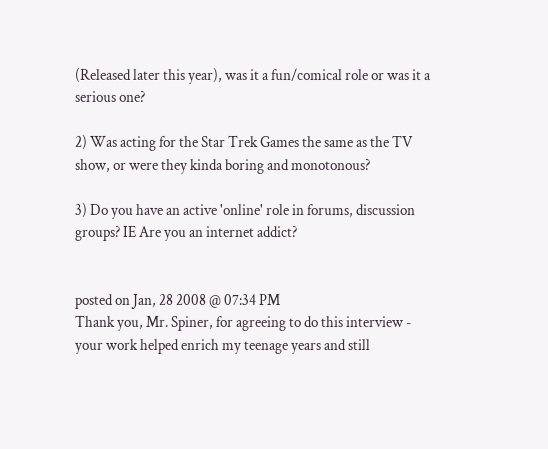(Released later this year), was it a fun/comical role or was it a serious one?

2) Was acting for the Star Trek Games the same as the TV show, or were they kinda boring and monotonous?

3) Do you have an active 'online' role in forums, discussion groups? IE Are you an internet addict?


posted on Jan, 28 2008 @ 07:34 PM
Thank you, Mr. Spiner, for agreeing to do this interview - your work helped enrich my teenage years and still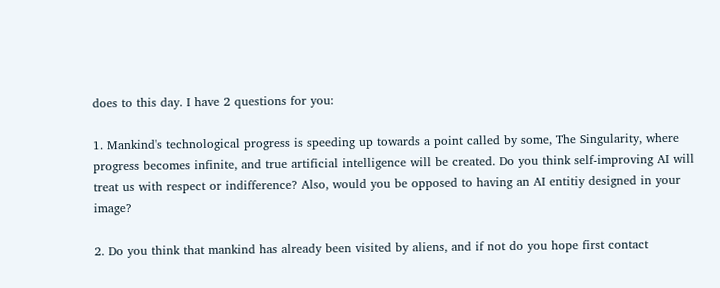does to this day. I have 2 questions for you:

1. Mankind's technological progress is speeding up towards a point called by some, The Singularity, where progress becomes infinite, and true artificial intelligence will be created. Do you think self-improving AI will treat us with respect or indifference? Also, would you be opposed to having an AI entitiy designed in your image?

2. Do you think that mankind has already been visited by aliens, and if not do you hope first contact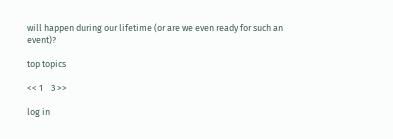will happen during our lifetime (or are we even ready for such an event)?

top topics

<< 1    3 >>

log in